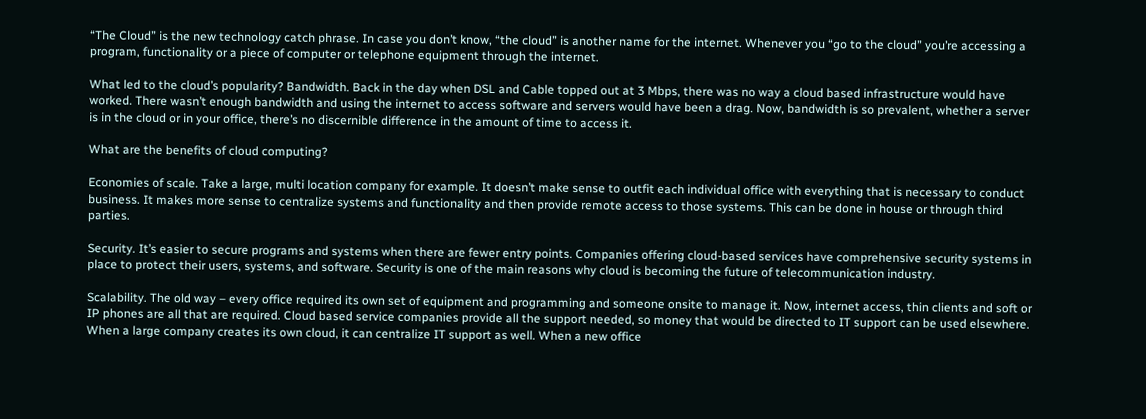“The Cloud” is the new technology catch phrase. In case you don’t know, “the cloud” is another name for the internet. Whenever you “go to the cloud” you’re accessing a program, functionality or a piece of computer or telephone equipment through the internet.

What led to the cloud’s popularity? Bandwidth. Back in the day when DSL and Cable topped out at 3 Mbps, there was no way a cloud based infrastructure would have worked. There wasn’t enough bandwidth and using the internet to access software and servers would have been a drag. Now, bandwidth is so prevalent, whether a server is in the cloud or in your office, there’s no discernible difference in the amount of time to access it.

What are the benefits of cloud computing?

Economies of scale. Take a large, multi location company for example. It doesn’t make sense to outfit each individual office with everything that is necessary to conduct business. It makes more sense to centralize systems and functionality and then provide remote access to those systems. This can be done in house or through third parties.

Security. It’s easier to secure programs and systems when there are fewer entry points. Companies offering cloud-based services have comprehensive security systems in place to protect their users, systems, and software. Security is one of the main reasons why cloud is becoming the future of telecommunication industry.

Scalability. The old way – every office required its own set of equipment and programming and someone onsite to manage it. Now, internet access, thin clients and soft or IP phones are all that are required. Cloud based service companies provide all the support needed, so money that would be directed to IT support can be used elsewhere. When a large company creates its own cloud, it can centralize IT support as well. When a new office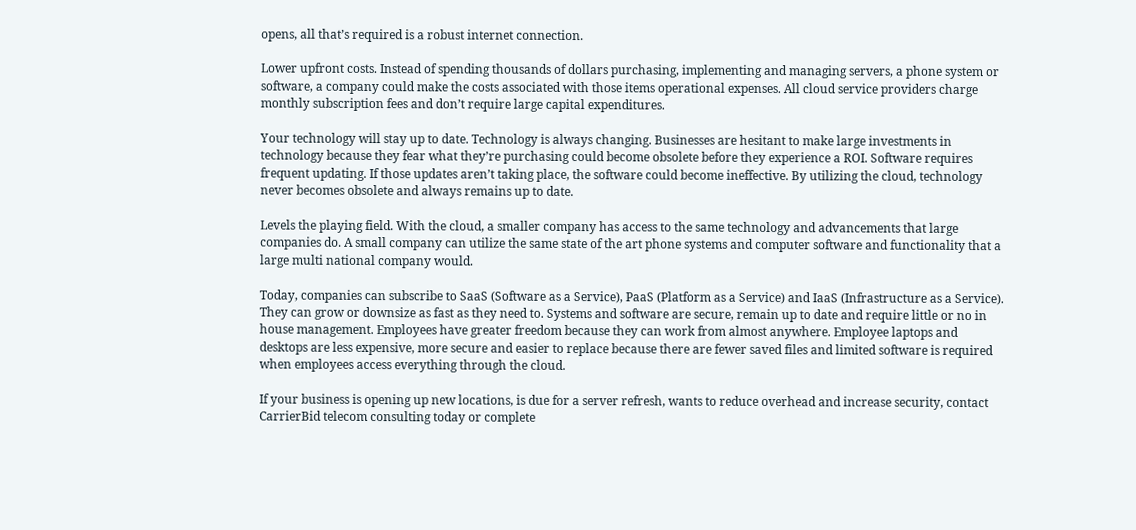opens, all that’s required is a robust internet connection.

Lower upfront costs. Instead of spending thousands of dollars purchasing, implementing and managing servers, a phone system or software, a company could make the costs associated with those items operational expenses. All cloud service providers charge monthly subscription fees and don’t require large capital expenditures.

Your technology will stay up to date. Technology is always changing. Businesses are hesitant to make large investments in technology because they fear what they’re purchasing could become obsolete before they experience a ROI. Software requires frequent updating. If those updates aren’t taking place, the software could become ineffective. By utilizing the cloud, technology never becomes obsolete and always remains up to date.

Levels the playing field. With the cloud, a smaller company has access to the same technology and advancements that large companies do. A small company can utilize the same state of the art phone systems and computer software and functionality that a large multi national company would.

Today, companies can subscribe to SaaS (Software as a Service), PaaS (Platform as a Service) and IaaS (Infrastructure as a Service). They can grow or downsize as fast as they need to. Systems and software are secure, remain up to date and require little or no in house management. Employees have greater freedom because they can work from almost anywhere. Employee laptops and desktops are less expensive, more secure and easier to replace because there are fewer saved files and limited software is required when employees access everything through the cloud.

If your business is opening up new locations, is due for a server refresh, wants to reduce overhead and increase security, contact CarrierBid telecom consulting today or complete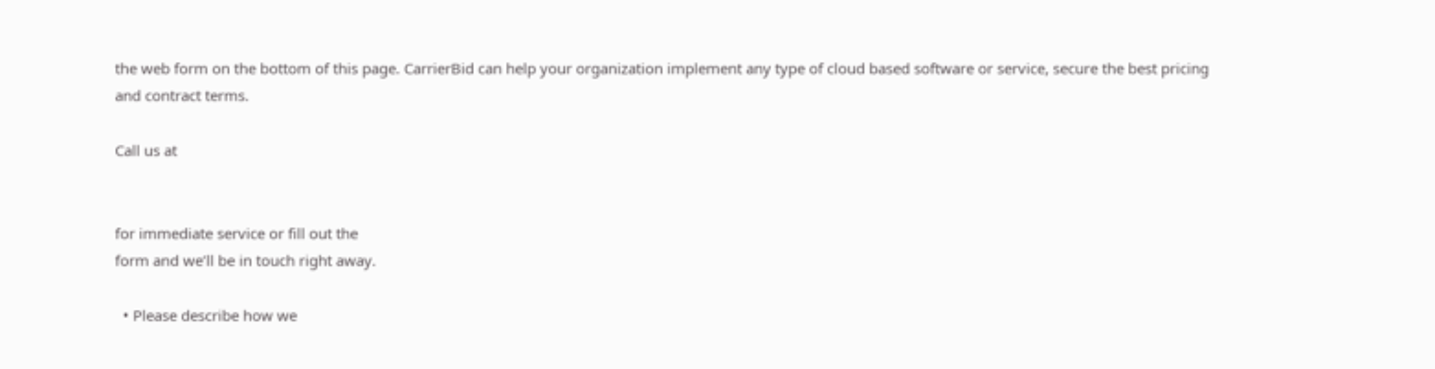the web form on the bottom of this page. CarrierBid can help your organization implement any type of cloud based software or service, secure the best pricing and contract terms.

Call us at


for immediate service or fill out the
form and we’ll be in touch right away.

  • Please describe how we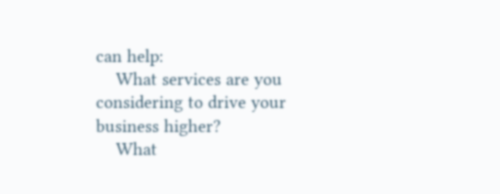can help:
    What services are you considering to drive your business higher?
    What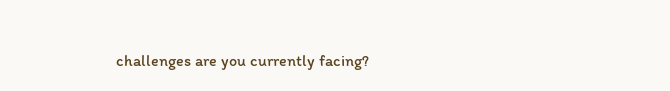challenges are you currently facing?